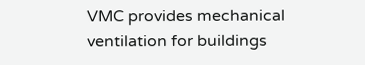VMC provides mechanical ventilation for buildings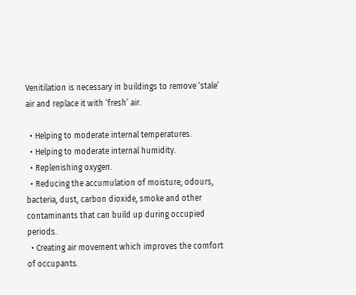Venitilation is necessary in buildings to remove ‘stale’ air and replace it with ‘fresh’ air.

  • Helping to moderate internal temperatures.
  • Helping to moderate internal humidity.
  • Replenishing oxygen.
  • Reducing the accumulation of moisture, odours, bacteria, dust, carbon dioxide, smoke and other contaminants that can build up during occupied periods.
  • Creating air movement which improves the comfort of occupants.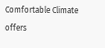Comfortable Climate offers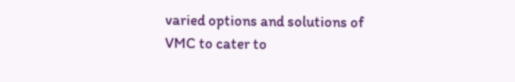varied options and solutions of VMC to cater to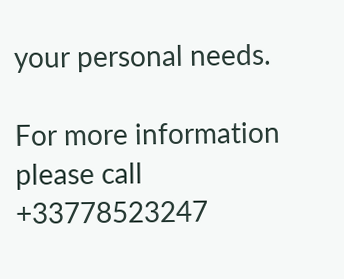your personal needs.

For more information please call +33778523247